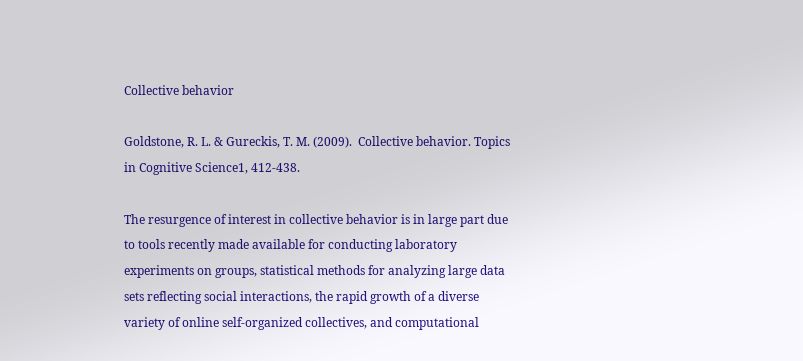Collective behavior

Goldstone, R. L. & Gureckis, T. M. (2009).  Collective behavior. Topics in Cognitive Science1, 412-438.

The resurgence of interest in collective behavior is in large part due to tools recently made available for conducting laboratory experiments on groups, statistical methods for analyzing large data sets reflecting social interactions, the rapid growth of a diverse variety of online self-organized collectives, and computational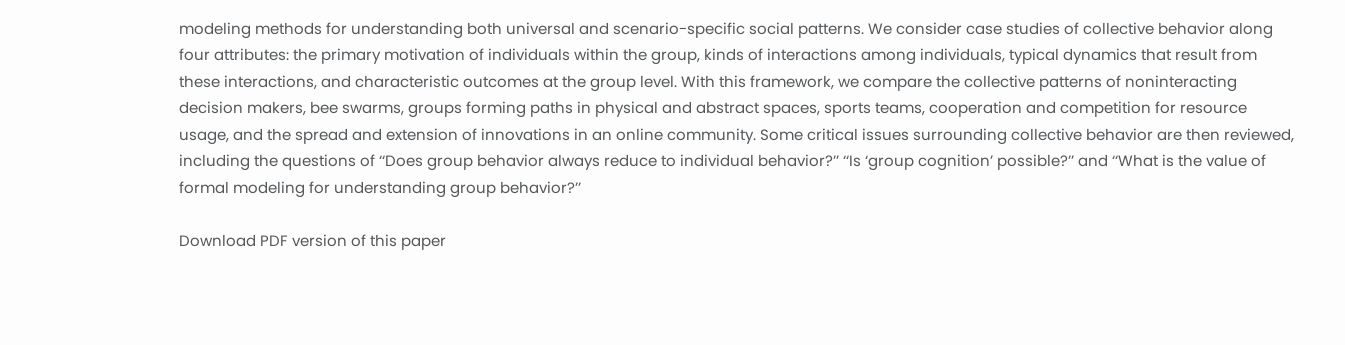modeling methods for understanding both universal and scenario-specific social patterns. We consider case studies of collective behavior along four attributes: the primary motivation of individuals within the group, kinds of interactions among individuals, typical dynamics that result from these interactions, and characteristic outcomes at the group level. With this framework, we compare the collective patterns of noninteracting decision makers, bee swarms, groups forming paths in physical and abstract spaces, sports teams, cooperation and competition for resource usage, and the spread and extension of innovations in an online community. Some critical issues surrounding collective behavior are then reviewed, including the questions of ‘‘Does group behavior always reduce to individual behavior?’’ ‘‘Is ‘group cognition’ possible?’’ and ‘‘What is the value of formal modeling for understanding group behavior?’’

Download PDF version of this paper